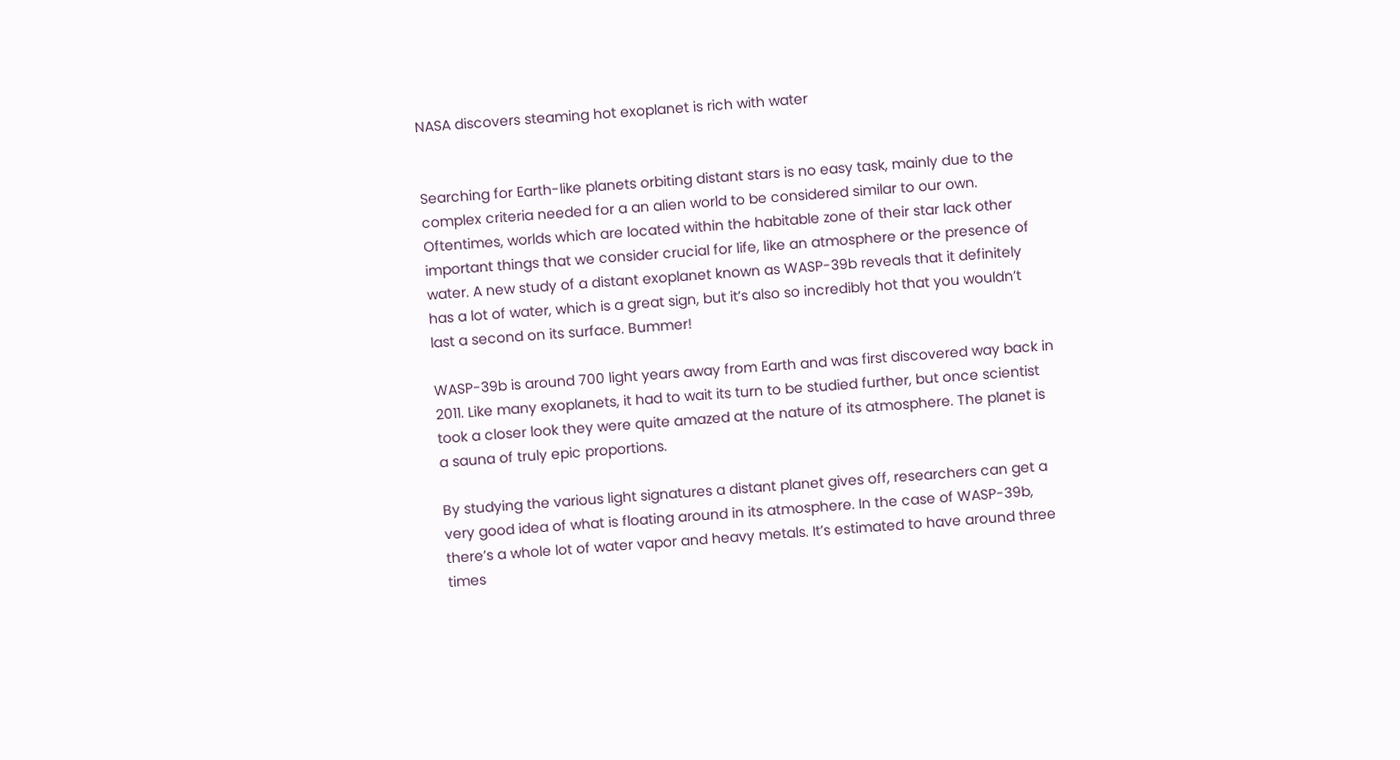NASA discovers steaming hot exoplanet is rich with water


Searching for Earth-like planets orbiting distant stars is no easy task, mainly due to the complex criteria needed for a an alien world to be considered similar to our own. Oftentimes, worlds which are located within the habitable zone of their star lack other important things that we consider crucial for life, like an atmosphere or the presence of water. A new study of a distant exoplanet known as WASP-39b reveals that it definitely has a lot of water, which is a great sign, but it’s also so incredibly hot that you wouldn’t last a second on its surface. Bummer!

WASP-39b is around 700 light years away from Earth and was first discovered way back in 2011. Like many exoplanets, it had to wait its turn to be studied further, but once scientist took a closer look they were quite amazed at the nature of its atmosphere. The planet is a sauna of truly epic proportions.

By studying the various light signatures a distant planet gives off, researchers can get a very good idea of what is floating around in its atmosphere. In the case of WASP-39b, there’s a whole lot of water vapor and heavy metals. It’s estimated to have around three times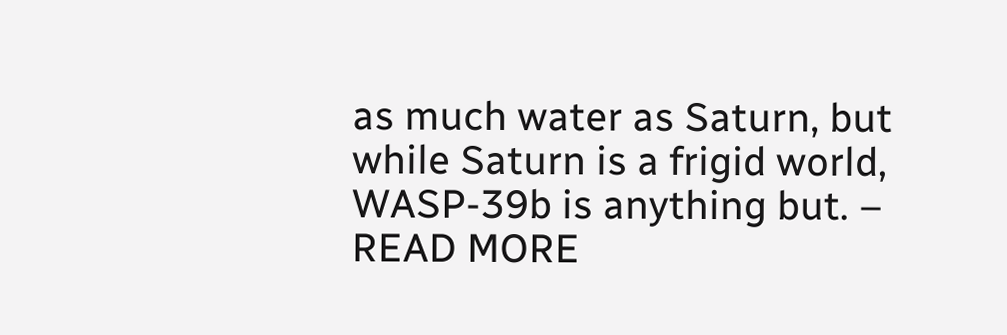as much water as Saturn, but while Saturn is a frigid world, WASP-39b is anything but. – READ MORE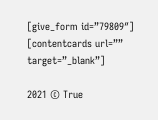[give_form id=”79809″] [contentcards url=”” target=”_blank”]

2021 © True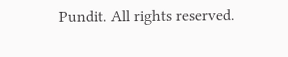Pundit. All rights reserved.